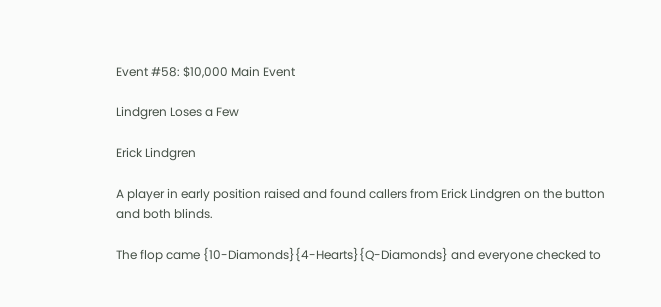Event #58: $10,000 Main Event

Lindgren Loses a Few

Erick Lindgren

A player in early position raised and found callers from Erick Lindgren on the button and both blinds.

The flop came {10-Diamonds}{4-Hearts}{Q-Diamonds} and everyone checked to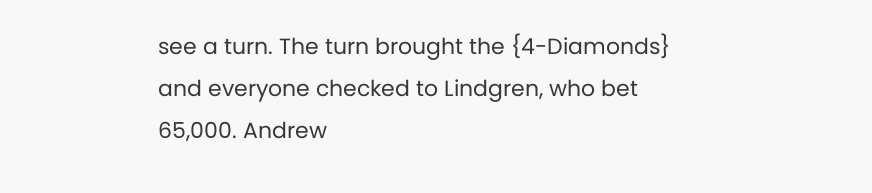see a turn. The turn brought the {4-Diamonds} and everyone checked to Lindgren, who bet 65,000. Andrew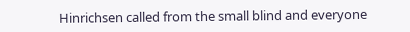Hinrichsen called from the small blind and everyone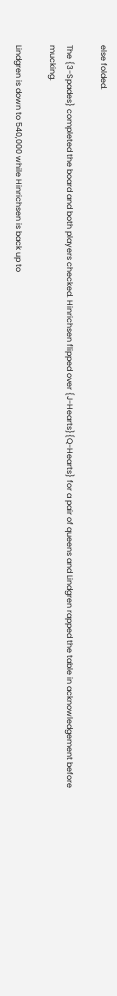else folded.

The {3-Spades} completed the board and both players checked. Hinrichsen flipped over {J-Hearts}{Q-Hearts} for a pair of queens and Lindgren rapped the table in acknowledgement before mucking.

Lindgren is down to 540,000 while Hinrichsen is back up to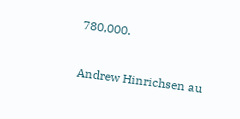780,000.

Andrew Hinrichsen au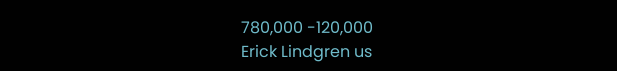780,000 -120,000
Erick Lindgren us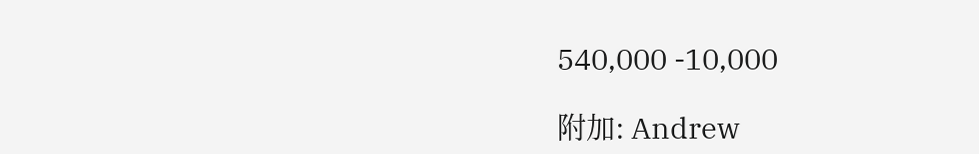540,000 -10,000

附加: Andrew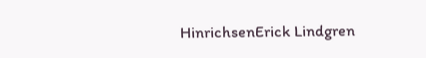HinrichsenErick Lindgren